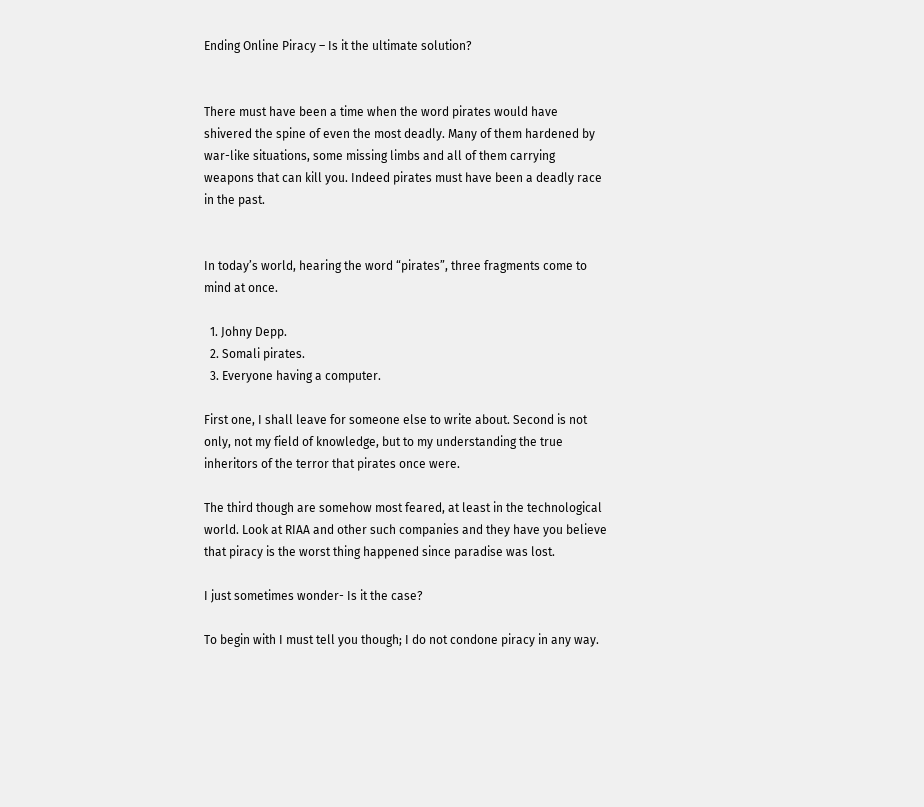Ending Online Piracy – Is it the ultimate solution?


There must have been a time when the word pirates would have shivered the spine of even the most deadly. Many of them hardened by war-like situations, some missing limbs and all of them carrying weapons that can kill you. Indeed pirates must have been a deadly race in the past.


In today’s world, hearing the word “pirates”, three fragments come to mind at once.

  1. Johny Depp.
  2. Somali pirates.
  3. Everyone having a computer.

First one, I shall leave for someone else to write about. Second is not only, not my field of knowledge, but to my understanding the true inheritors of the terror that pirates once were.

The third though are somehow most feared, at least in the technological world. Look at RIAA and other such companies and they have you believe that piracy is the worst thing happened since paradise was lost.

I just sometimes wonder- Is it the case?

To begin with I must tell you though; I do not condone piracy in any way.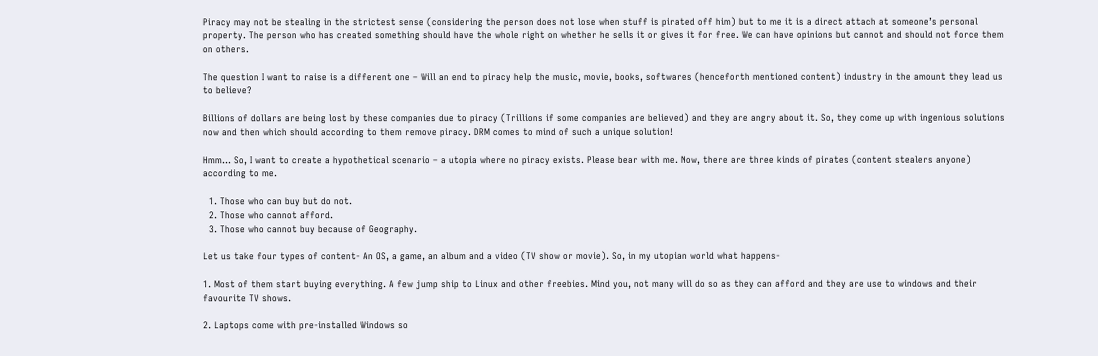Piracy may not be stealing in the strictest sense (considering the person does not lose when stuff is pirated off him) but to me it is a direct attach at someone’s personal property. The person who has created something should have the whole right on whether he sells it or gives it for free. We can have opinions but cannot and should not force them on others.

The question I want to raise is a different one – Will an end to piracy help the music, movie, books, softwares (henceforth mentioned content) industry in the amount they lead us to believe?

Billions of dollars are being lost by these companies due to piracy (Trillions if some companies are believed) and they are angry about it. So, they come up with ingenious solutions now and then which should according to them remove piracy. DRM comes to mind of such a unique solution!

Hmm… So, I want to create a hypothetical scenario – a utopia where no piracy exists. Please bear with me. Now, there are three kinds of pirates (content stealers anyone) according to me.

  1. Those who can buy but do not.
  2. Those who cannot afford.
  3. Those who cannot buy because of Geography.

Let us take four types of content- An OS, a game, an album and a video (TV show or movie). So, in my utopian world what happens-

1. Most of them start buying everything. A few jump ship to Linux and other freebies. Mind you, not many will do so as they can afford and they are use to windows and their favourite TV shows.

2. Laptops come with pre-installed Windows so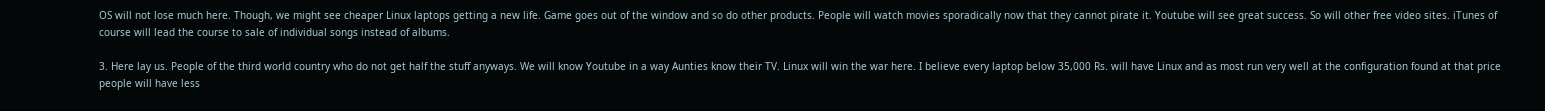OS will not lose much here. Though, we might see cheaper Linux laptops getting a new life. Game goes out of the window and so do other products. People will watch movies sporadically now that they cannot pirate it. Youtube will see great success. So will other free video sites. iTunes of course will lead the course to sale of individual songs instead of albums.

3. Here lay us. People of the third world country who do not get half the stuff anyways. We will know Youtube in a way Aunties know their TV. Linux will win the war here. I believe every laptop below 35,000 Rs. will have Linux and as most run very well at the configuration found at that price people will have less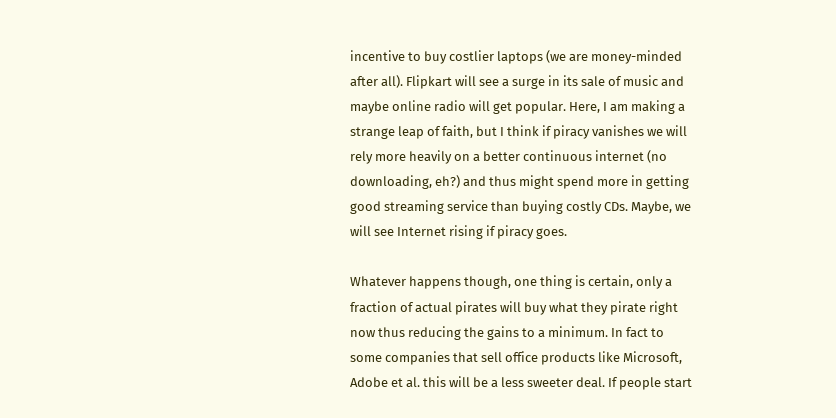incentive to buy costlier laptops (we are money-minded after all). Flipkart will see a surge in its sale of music and maybe online radio will get popular. Here, I am making a strange leap of faith, but I think if piracy vanishes we will rely more heavily on a better continuous internet (no downloading, eh?) and thus might spend more in getting good streaming service than buying costly CDs. Maybe, we will see Internet rising if piracy goes.

Whatever happens though, one thing is certain, only a fraction of actual pirates will buy what they pirate right now thus reducing the gains to a minimum. In fact to some companies that sell office products like Microsoft, Adobe et al. this will be a less sweeter deal. If people start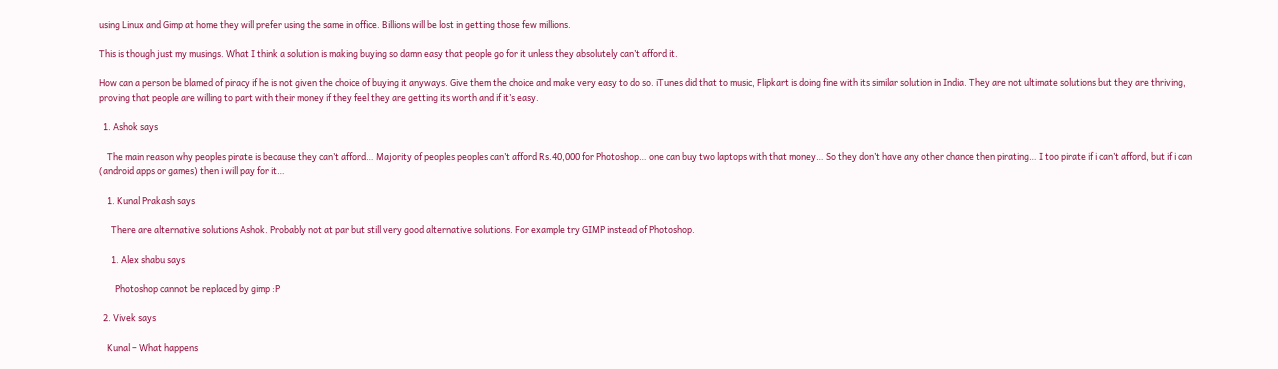using Linux and Gimp at home they will prefer using the same in office. Billions will be lost in getting those few millions.

This is though just my musings. What I think a solution is making buying so damn easy that people go for it unless they absolutely can’t afford it.

How can a person be blamed of piracy if he is not given the choice of buying it anyways. Give them the choice and make very easy to do so. iTunes did that to music, Flipkart is doing fine with its similar solution in India. They are not ultimate solutions but they are thriving, proving that people are willing to part with their money if they feel they are getting its worth and if it’s easy.

  1. Ashok says

    The main reason why peoples pirate is because they can’t afford… Majority of peoples peoples can’t afford Rs.40,000 for Photoshop… one can buy two laptops with that money… So they don’t have any other chance then pirating… I too pirate if i can’t afford, but if i can (android apps or games) then i will pay for it…

    1. Kunal Prakash says

      There are alternative solutions Ashok. Probably not at par but still very good alternative solutions. For example try GIMP instead of Photoshop.

      1. Alex shabu says

        Photoshop cannot be replaced by gimp :P

  2. Vivek says

    Kunal – What happens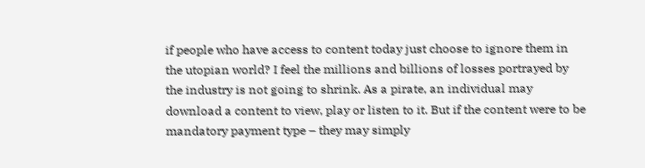if people who have access to content today just choose to ignore them in the utopian world? I feel the millions and billions of losses portrayed by the industry is not going to shrink. As a pirate, an individual may download a content to view, play or listen to it. But if the content were to be mandatory payment type – they may simply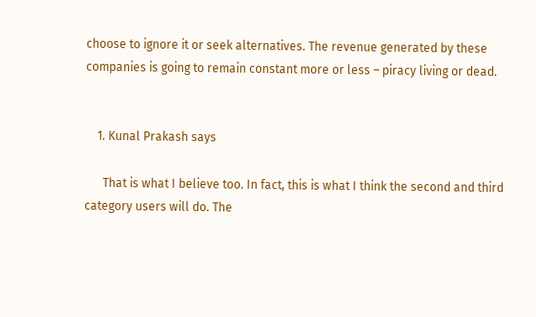choose to ignore it or seek alternatives. The revenue generated by these companies is going to remain constant more or less – piracy living or dead.


    1. Kunal Prakash says

      That is what I believe too. In fact, this is what I think the second and third category users will do. The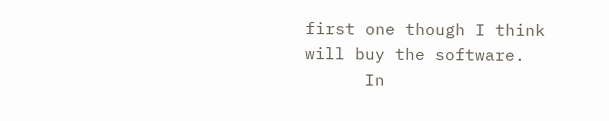first one though I think will buy the software.
      In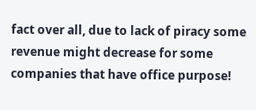fact over all, due to lack of piracy some revenue might decrease for some companies that have office purpose!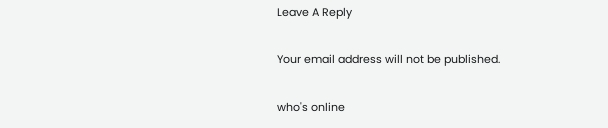Leave A Reply

Your email address will not be published.

who's online